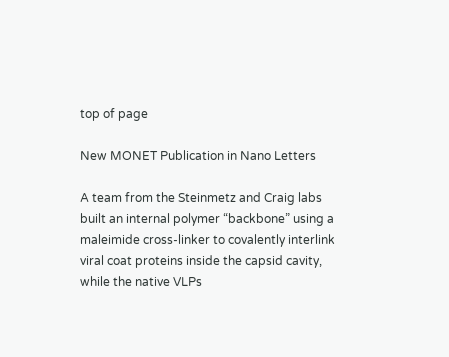top of page

New MONET Publication in Nano Letters

A team from the Steinmetz and Craig labs built an internal polymer “backbone” using a maleimide cross-linker to covalently interlink viral coat proteins inside the capsid cavity, while the native VLPs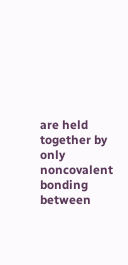are held together by only noncovalent bonding between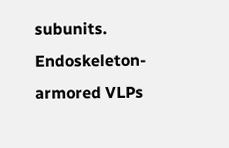subunits. Endoskeleton-armored VLPs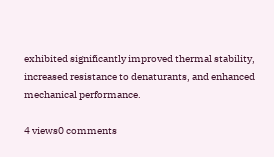exhibited significantly improved thermal stability, increased resistance to denaturants, and enhanced mechanical performance.

4 views0 comments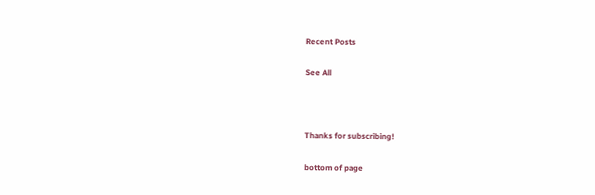Recent Posts

See All



Thanks for subscribing!

bottom of page